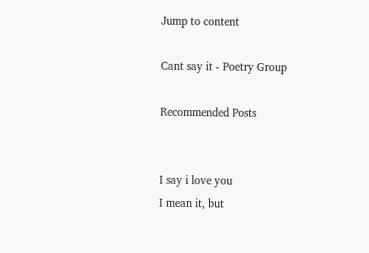Jump to content

Cant say it - Poetry Group

Recommended Posts


I say i love you
I mean it, but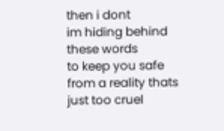then i dont
im hiding behind these words
to keep you safe
from a reality thats
just too cruel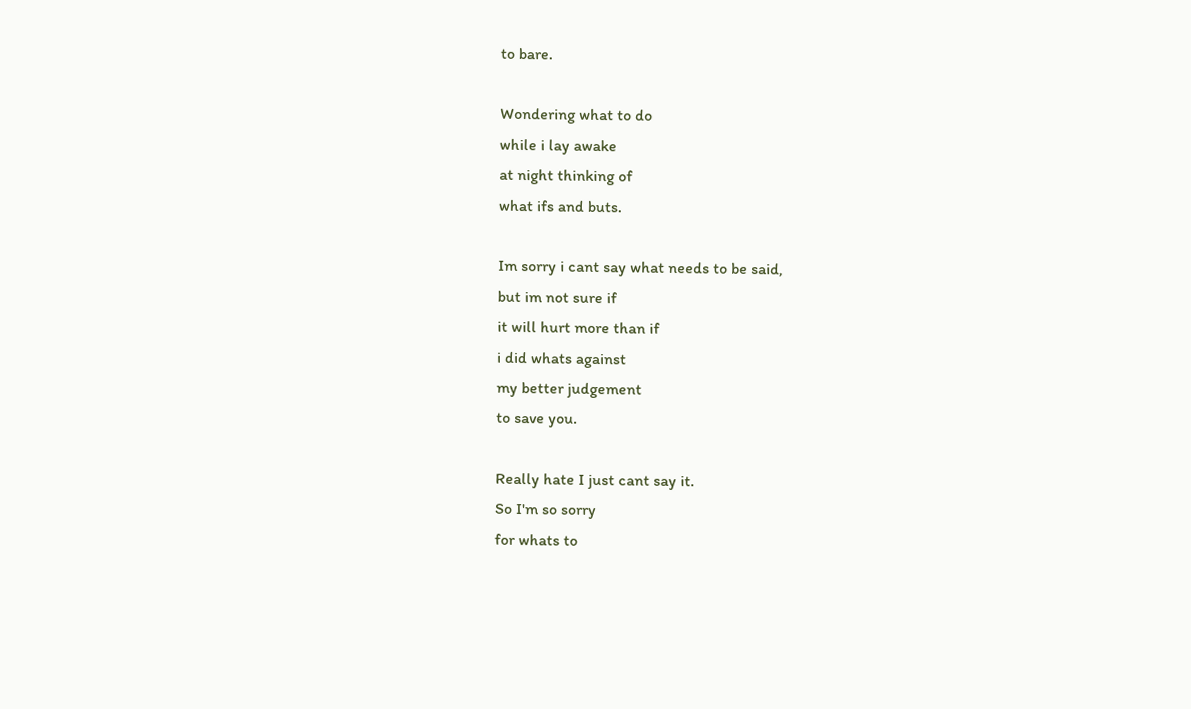to bare.

Wondering what to do
while i lay awake
at night thinking of
what ifs and buts.

Im sorry i cant say what needs to be said,
but im not sure if
it will hurt more than if
i did whats against
my better judgement
to save you.

Really hate I just cant say it.
So I'm so sorry
for whats to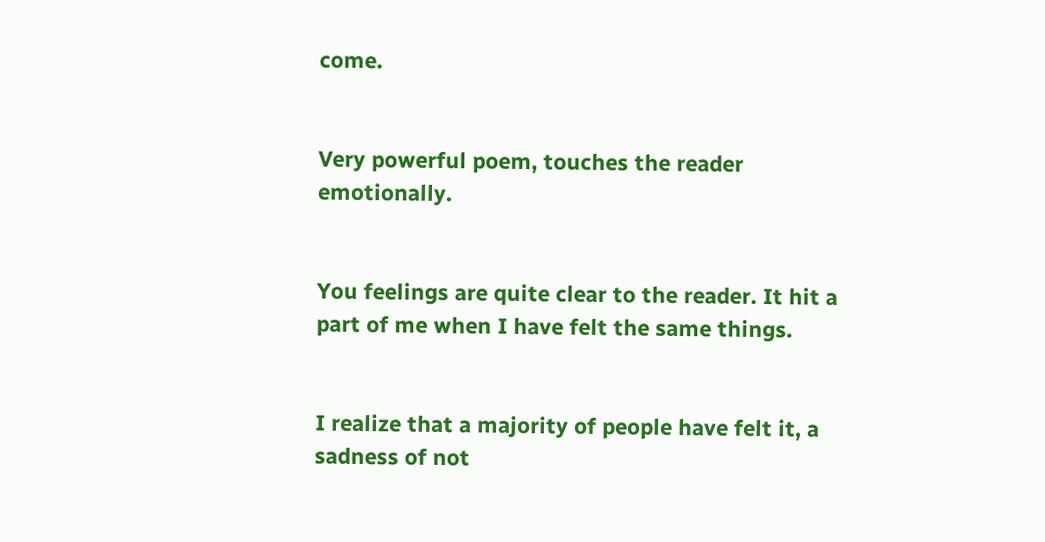come.


Very powerful poem, touches the reader emotionally.


You feelings are quite clear to the reader. It hit a part of me when I have felt the same things.


I realize that a majority of people have felt it, a sadness of not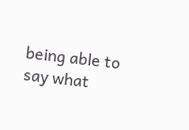being able to say what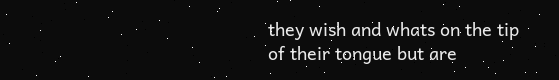they wish and whats on the tip of their tongue but are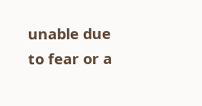unable due to fear or a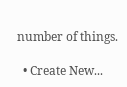number of things.

  • Create New...